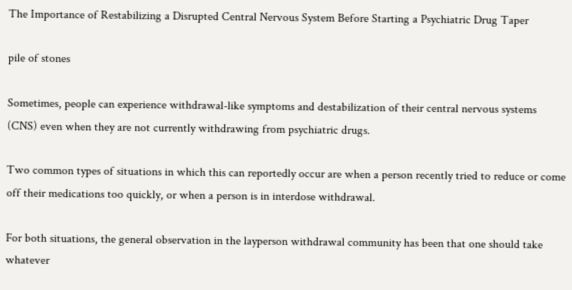The Importance of Restabilizing a Disrupted Central Nervous System Before Starting a Psychiatric Drug Taper

pile of stones

Sometimes, people can experience withdrawal-like symptoms and destabilization of their central nervous systems (CNS) even when they are not currently withdrawing from psychiatric drugs.

Two common types of situations in which this can reportedly occur are when a person recently tried to reduce or come off their medications too quickly, or when a person is in interdose withdrawal.

For both situations, the general observation in the layperson withdrawal community has been that one should take whatever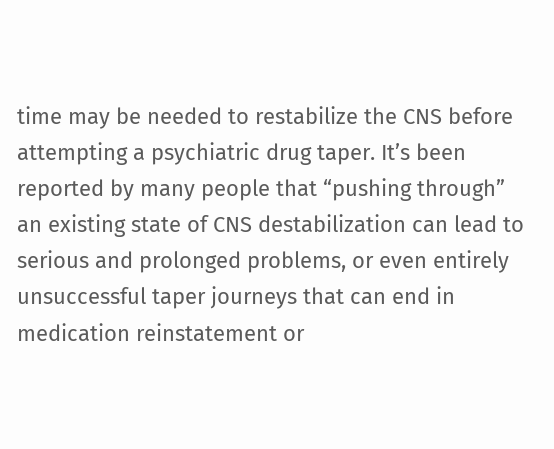time may be needed to restabilize the CNS before attempting a psychiatric drug taper. It’s been reported by many people that “pushing through” an existing state of CNS destabilization can lead to serious and prolonged problems, or even entirely unsuccessful taper journeys that can end in medication reinstatement or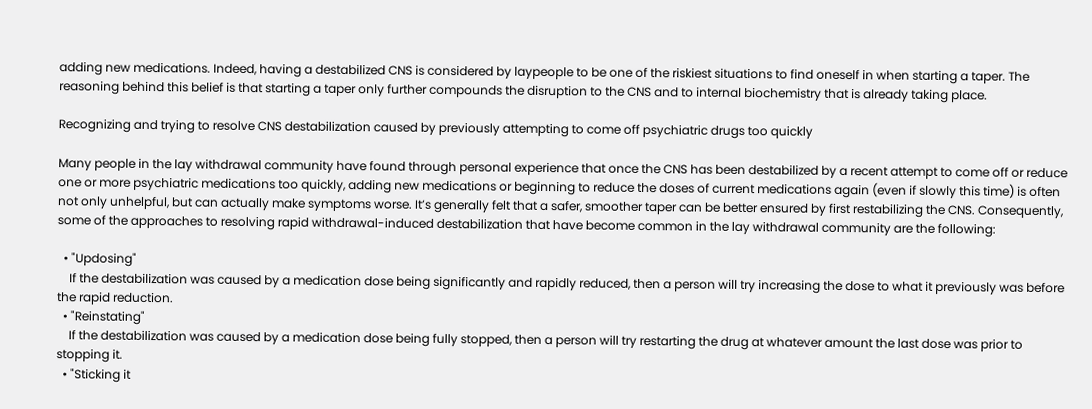adding new medications. Indeed, having a destabilized CNS is considered by laypeople to be one of the riskiest situations to find oneself in when starting a taper. The reasoning behind this belief is that starting a taper only further compounds the disruption to the CNS and to internal biochemistry that is already taking place.

Recognizing and trying to resolve CNS destabilization caused by previously attempting to come off psychiatric drugs too quickly

Many people in the lay withdrawal community have found through personal experience that once the CNS has been destabilized by a recent attempt to come off or reduce one or more psychiatric medications too quickly, adding new medications or beginning to reduce the doses of current medications again (even if slowly this time) is often not only unhelpful, but can actually make symptoms worse. It’s generally felt that a safer, smoother taper can be better ensured by first restabilizing the CNS. Consequently, some of the approaches to resolving rapid withdrawal-induced destabilization that have become common in the lay withdrawal community are the following:

  • "Updosing"
    If the destabilization was caused by a medication dose being significantly and rapidly reduced, then a person will try increasing the dose to what it previously was before the rapid reduction.
  • "Reinstating"
    If the destabilization was caused by a medication dose being fully stopped, then a person will try restarting the drug at whatever amount the last dose was prior to stopping it.
  • "Sticking it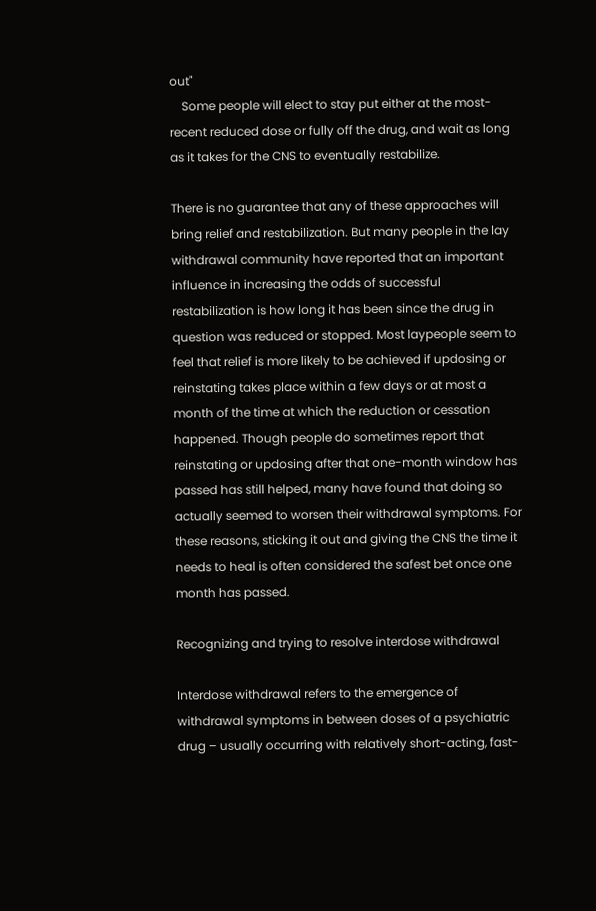out"
    Some people will elect to stay put either at the most-recent reduced dose or fully off the drug, and wait as long as it takes for the CNS to eventually restabilize.

There is no guarantee that any of these approaches will bring relief and restabilization. But many people in the lay withdrawal community have reported that an important influence in increasing the odds of successful restabilization is how long it has been since the drug in question was reduced or stopped. Most laypeople seem to feel that relief is more likely to be achieved if updosing or reinstating takes place within a few days or at most a month of the time at which the reduction or cessation happened. Though people do sometimes report that reinstating or updosing after that one-month window has passed has still helped, many have found that doing so actually seemed to worsen their withdrawal symptoms. For these reasons, sticking it out and giving the CNS the time it needs to heal is often considered the safest bet once one month has passed.

Recognizing and trying to resolve interdose withdrawal

Interdose withdrawal refers to the emergence of withdrawal symptoms in between doses of a psychiatric drug – usually occurring with relatively short-acting, fast-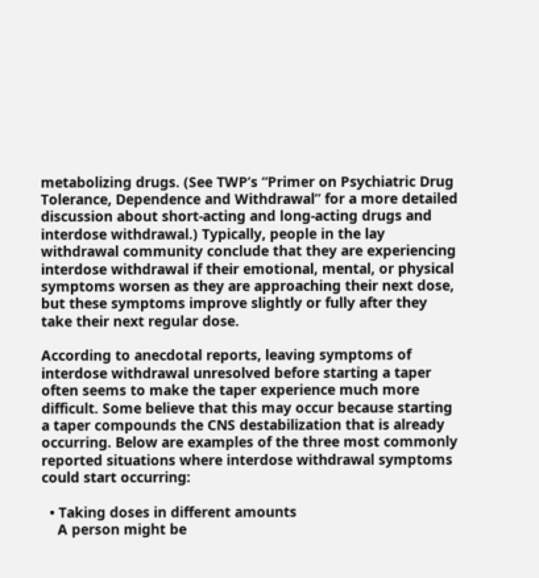metabolizing drugs. (See TWP’s “Primer on Psychiatric Drug Tolerance, Dependence and Withdrawal” for a more detailed discussion about short-acting and long-acting drugs and interdose withdrawal.) Typically, people in the lay withdrawal community conclude that they are experiencing interdose withdrawal if their emotional, mental, or physical symptoms worsen as they are approaching their next dose, but these symptoms improve slightly or fully after they take their next regular dose.

According to anecdotal reports, leaving symptoms of interdose withdrawal unresolved before starting a taper often seems to make the taper experience much more difficult. Some believe that this may occur because starting a taper compounds the CNS destabilization that is already occurring. Below are examples of the three most commonly reported situations where interdose withdrawal symptoms could start occurring:

  • Taking doses in different amounts
    A person might be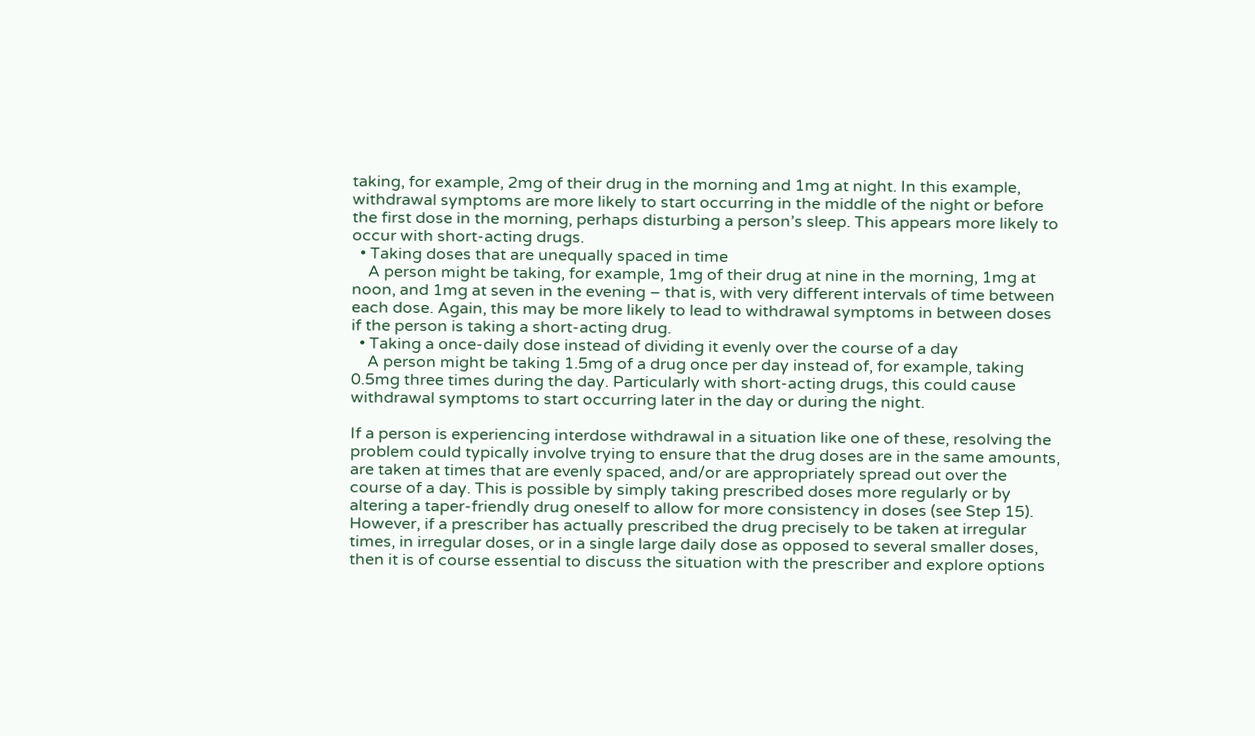taking, for example, 2mg of their drug in the morning and 1mg at night. In this example, withdrawal symptoms are more likely to start occurring in the middle of the night or before the first dose in the morning, perhaps disturbing a person’s sleep. This appears more likely to occur with short-acting drugs.
  • Taking doses that are unequally spaced in time
    A person might be taking, for example, 1mg of their drug at nine in the morning, 1mg at noon, and 1mg at seven in the evening – that is, with very different intervals of time between each dose. Again, this may be more likely to lead to withdrawal symptoms in between doses if the person is taking a short-acting drug.
  • Taking a once-daily dose instead of dividing it evenly over the course of a day
    A person might be taking 1.5mg of a drug once per day instead of, for example, taking 0.5mg three times during the day. Particularly with short-acting drugs, this could cause withdrawal symptoms to start occurring later in the day or during the night.

If a person is experiencing interdose withdrawal in a situation like one of these, resolving the problem could typically involve trying to ensure that the drug doses are in the same amounts, are taken at times that are evenly spaced, and/or are appropriately spread out over the course of a day. This is possible by simply taking prescribed doses more regularly or by altering a taper-friendly drug oneself to allow for more consistency in doses (see Step 15). However, if a prescriber has actually prescribed the drug precisely to be taken at irregular times, in irregular doses, or in a single large daily dose as opposed to several smaller doses, then it is of course essential to discuss the situation with the prescriber and explore options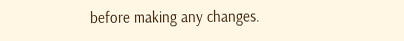before making any changes.